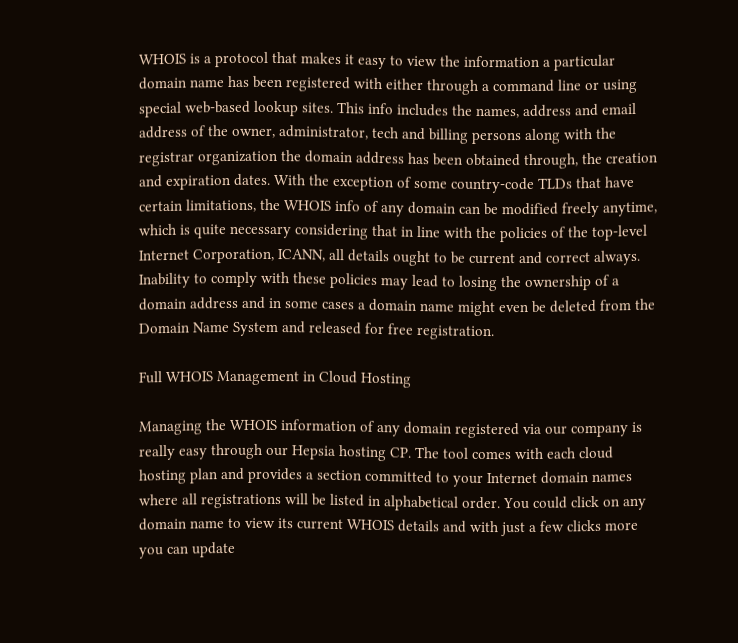WHOIS is a protocol that makes it easy to view the information a particular domain name has been registered with either through a command line or using special web-based lookup sites. This info includes the names, address and email address of the owner, administrator, tech and billing persons along with the registrar organization the domain address has been obtained through, the creation and expiration dates. With the exception of some country-code TLDs that have certain limitations, the WHOIS info of any domain can be modified freely anytime, which is quite necessary considering that in line with the policies of the top-level Internet Corporation, ICANN, all details ought to be current and correct always. Inability to comply with these policies may lead to losing the ownership of a domain address and in some cases a domain name might even be deleted from the Domain Name System and released for free registration.

Full WHOIS Management in Cloud Hosting

Managing the WHOIS information of any domain registered via our company is really easy through our Hepsia hosting CP. The tool comes with each cloud hosting plan and provides a section committed to your Internet domain names where all registrations will be listed in alphabetical order. You could click on any domain name to view its current WHOIS details and with just a few clicks more you can update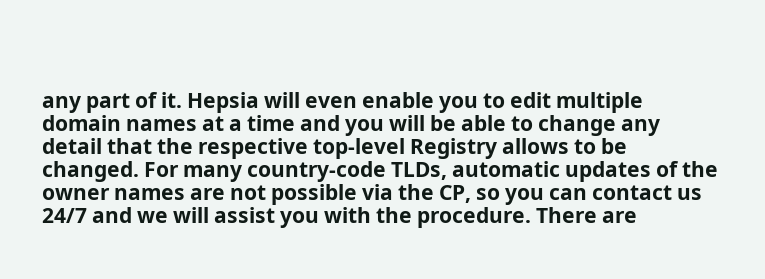any part of it. Hepsia will even enable you to edit multiple domain names at a time and you will be able to change any detail that the respective top-level Registry allows to be changed. For many country-code TLDs, automatic updates of the owner names are not possible via the CP, so you can contact us 24/7 and we will assist you with the procedure. There are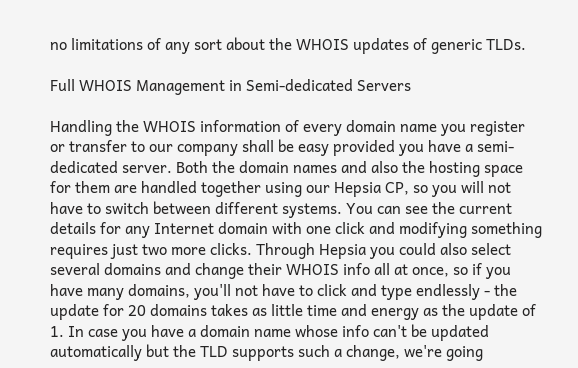no limitations of any sort about the WHOIS updates of generic TLDs.

Full WHOIS Management in Semi-dedicated Servers

Handling the WHOIS information of every domain name you register or transfer to our company shall be easy provided you have a semi-dedicated server. Both the domain names and also the hosting space for them are handled together using our Hepsia CP, so you will not have to switch between different systems. You can see the current details for any Internet domain with one click and modifying something requires just two more clicks. Through Hepsia you could also select several domains and change their WHOIS info all at once, so if you have many domains, you'll not have to click and type endlessly - the update for 20 domains takes as little time and energy as the update of 1. In case you have a domain name whose info can't be updated automatically but the TLD supports such a change, we're going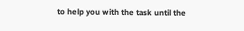to help you with the task until the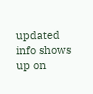updated info shows up on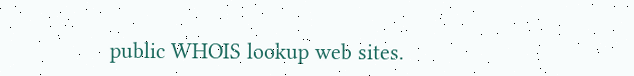public WHOIS lookup web sites.